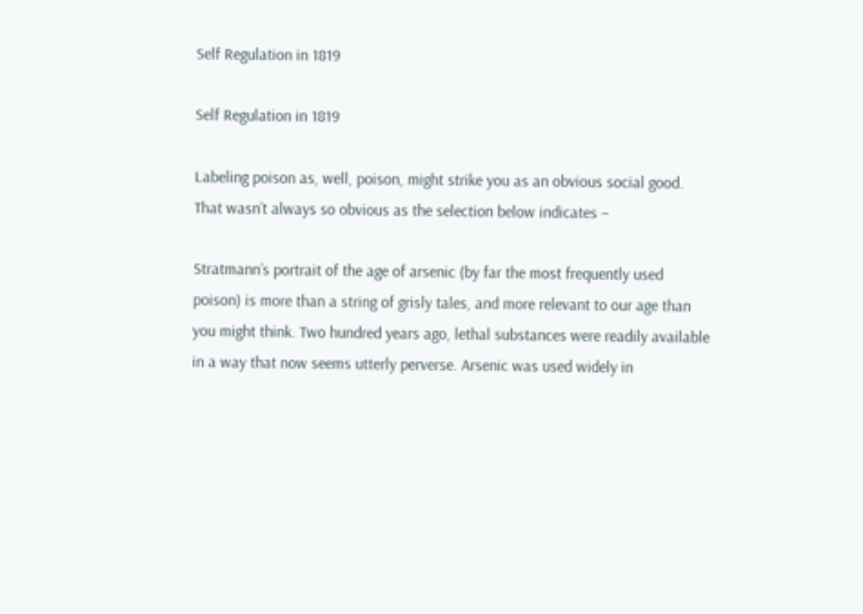Self Regulation in 1819

Self Regulation in 1819

Labeling poison as, well, poison, might strike you as an obvious social good. That wasn’t always so obvious as the selection below indicates –

Stratmann’s portrait of the age of arsenic (by far the most frequently used poison) is more than a string of grisly tales, and more relevant to our age than you might think. Two hundred years ago, lethal substances were readily available in a way that now seems utterly perverse. Arsenic was used widely in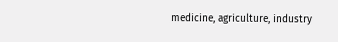medicine, agriculture, industry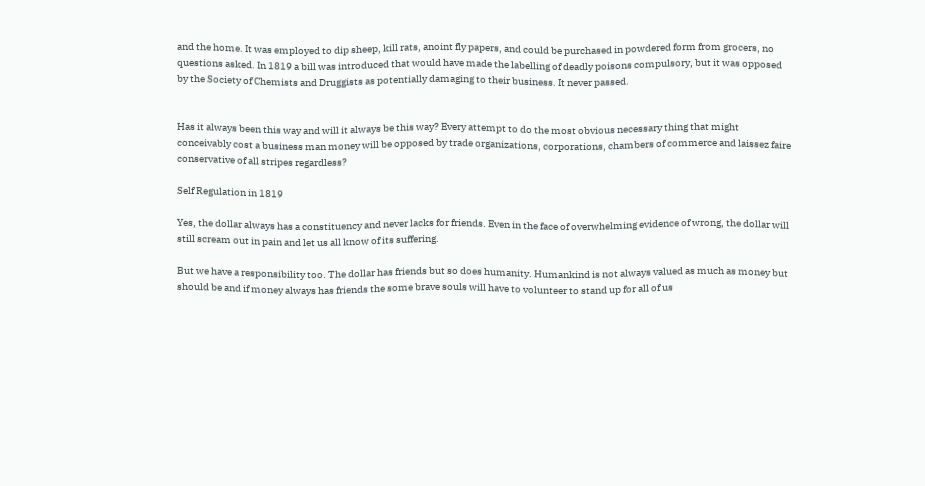and the home. It was employed to dip sheep, kill rats, anoint fly papers, and could be purchased in powdered form from grocers, no questions asked. In 1819 a bill was introduced that would have made the labelling of deadly poisons compulsory, but it was opposed by the Society of Chemists and Druggists as potentially damaging to their business. It never passed.


Has it always been this way and will it always be this way? Every attempt to do the most obvious necessary thing that might conceivably cost a business man money will be opposed by trade organizations, corporations, chambers of commerce and laissez faire conservative of all stripes regardless?

Self Regulation in 1819

Yes, the dollar always has a constituency and never lacks for friends. Even in the face of overwhelming evidence of wrong, the dollar will still scream out in pain and let us all know of its suffering.

But we have a responsibility too. The dollar has friends but so does humanity. Humankind is not always valued as much as money but should be and if money always has friends the some brave souls will have to volunteer to stand up for all of us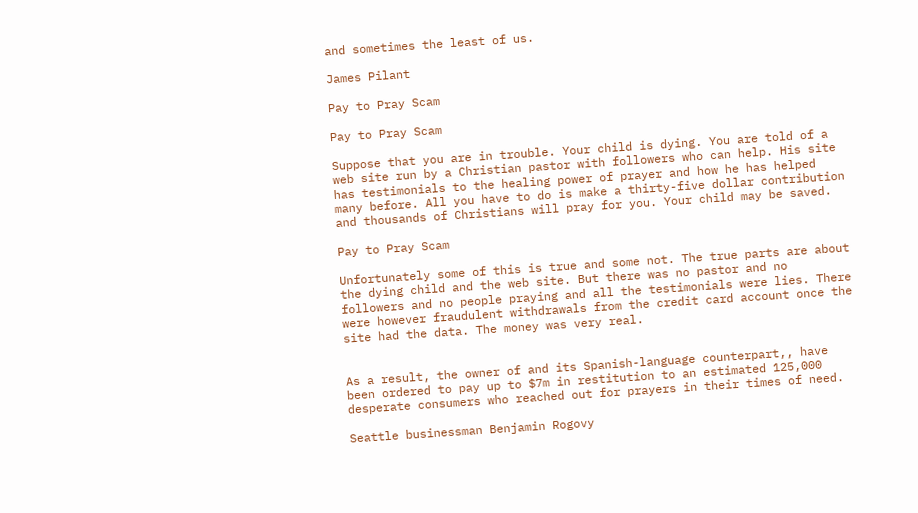and sometimes the least of us.

James Pilant

Pay to Pray Scam

Pay to Pray Scam

Suppose that you are in trouble. Your child is dying. You are told of a web site run by a Christian pastor with followers who can help. His site has testimonials to the healing power of prayer and how he has helped many before. All you have to do is make a thirty-five dollar contribution and thousands of Christians will pray for you. Your child may be saved.

Pay to Pray Scam

Unfortunately some of this is true and some not. The true parts are about the dying child and the web site. But there was no pastor and no followers and no people praying and all the testimonials were lies. There were however fraudulent withdrawals from the credit card account once the site had the data. The money was very real.


As a result, the owner of and its Spanish-language counterpart,, have been ordered to pay up to $7m in restitution to an estimated 125,000 desperate consumers who reached out for prayers in their times of need.

Seattle businessman Benjamin Rogovy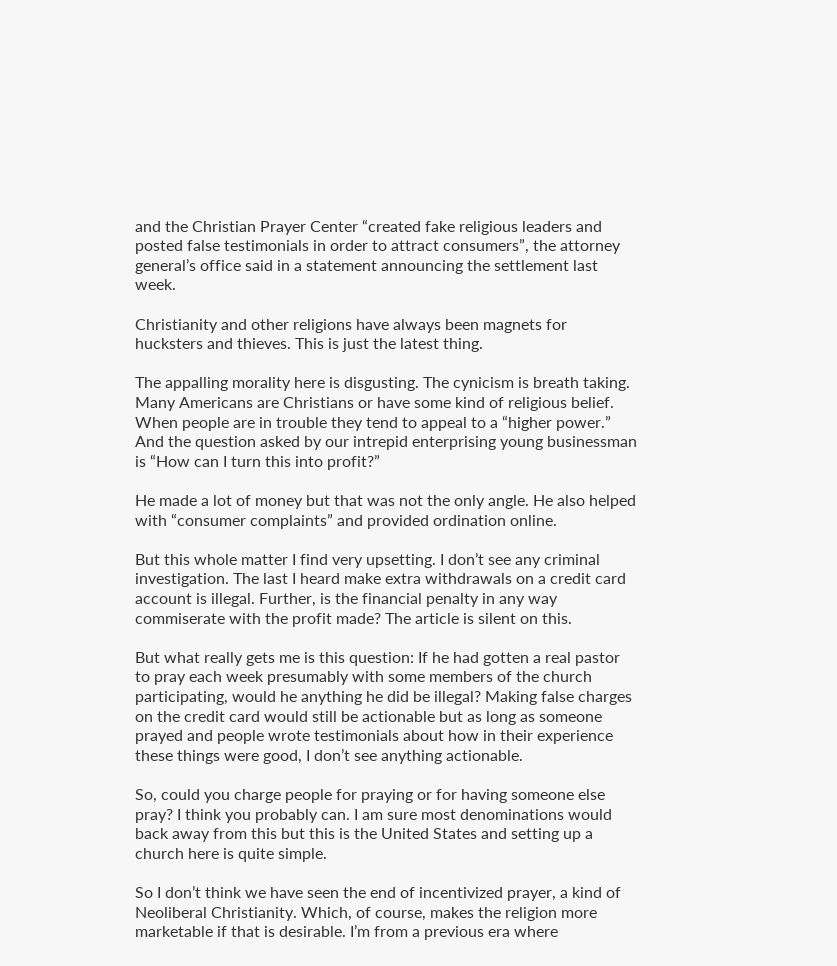and the Christian Prayer Center “created fake religious leaders and posted false testimonials in order to attract consumers”, the attorney general’s office said in a statement announcing the settlement last week.

Christianity and other religions have always been magnets for hucksters and thieves. This is just the latest thing.

The appalling morality here is disgusting. The cynicism is breath taking. Many Americans are Christians or have some kind of religious belief. When people are in trouble they tend to appeal to a “higher power.” And the question asked by our intrepid enterprising young businessman is “How can I turn this into profit?”

He made a lot of money but that was not the only angle. He also helped with “consumer complaints” and provided ordination online.

But this whole matter I find very upsetting. I don’t see any criminal investigation. The last I heard make extra withdrawals on a credit card account is illegal. Further, is the financial penalty in any way commiserate with the profit made? The article is silent on this.

But what really gets me is this question: If he had gotten a real pastor to pray each week presumably with some members of the church participating, would he anything he did be illegal? Making false charges on the credit card would still be actionable but as long as someone prayed and people wrote testimonials about how in their experience these things were good, I don’t see anything actionable.

So, could you charge people for praying or for having someone else pray? I think you probably can. I am sure most denominations would back away from this but this is the United States and setting up a church here is quite simple.

So I don’t think we have seen the end of incentivized prayer, a kind of Neoliberal Christianity. Which, of course, makes the religion more marketable if that is desirable. I’m from a previous era where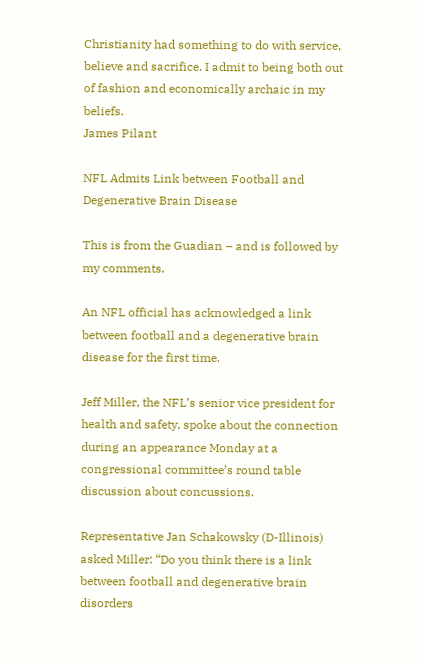Christianity had something to do with service, believe and sacrifice. I admit to being both out of fashion and economically archaic in my beliefs.
James Pilant

NFL Admits Link between Football and Degenerative Brain Disease

This is from the Guadian – and is followed by my comments.

An NFL official has acknowledged a link between football and a degenerative brain disease for the first time.

Jeff Miller, the NFL’s senior vice president for health and safety, spoke about the connection during an appearance Monday at a congressional committee’s round table discussion about concussions.

Representative Jan Schakowsky (D-Illinois) asked Miller: “Do you think there is a link between football and degenerative brain disorders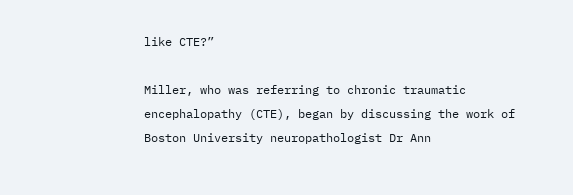like CTE?”

Miller, who was referring to chronic traumatic encephalopathy (CTE), began by discussing the work of Boston University neuropathologist Dr Ann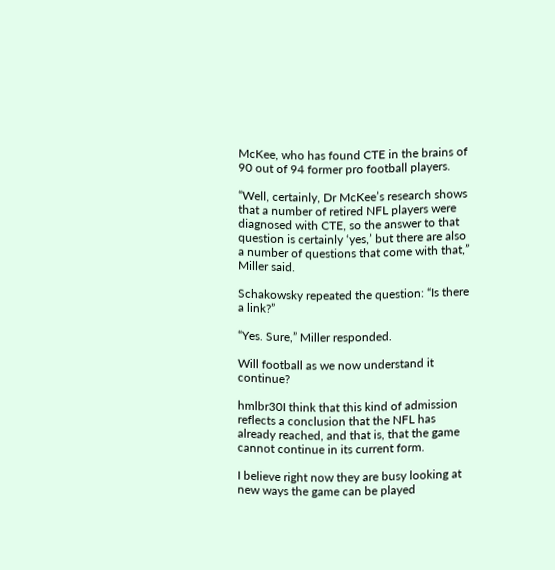McKee, who has found CTE in the brains of 90 out of 94 former pro football players.

“Well, certainly, Dr McKee’s research shows that a number of retired NFL players were diagnosed with CTE, so the answer to that question is certainly ‘yes,’ but there are also a number of questions that come with that,” Miller said.

Schakowsky repeated the question: “Is there a link?”

“Yes. Sure,” Miller responded.

Will football as we now understand it continue?

hmlbr30I think that this kind of admission reflects a conclusion that the NFL has already reached, and that is, that the game cannot continue in its current form.

I believe right now they are busy looking at new ways the game can be played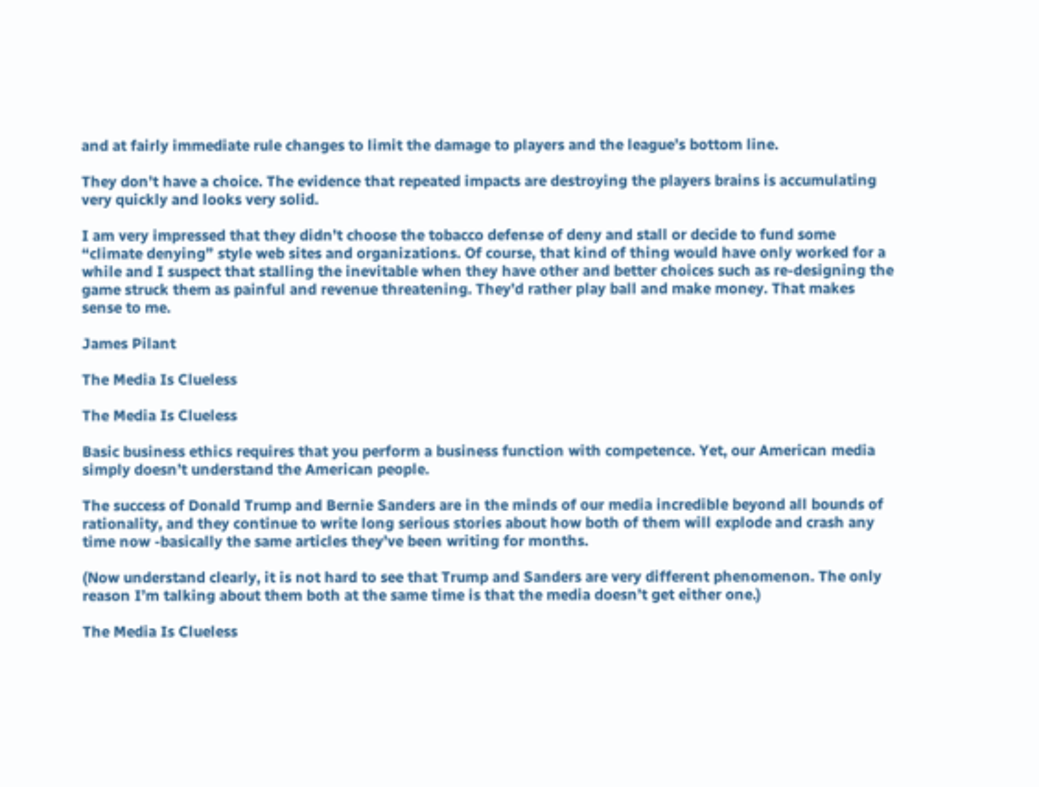and at fairly immediate rule changes to limit the damage to players and the league’s bottom line.

They don’t have a choice. The evidence that repeated impacts are destroying the players brains is accumulating very quickly and looks very solid.

I am very impressed that they didn’t choose the tobacco defense of deny and stall or decide to fund some “climate denying” style web sites and organizations. Of course, that kind of thing would have only worked for a while and I suspect that stalling the inevitable when they have other and better choices such as re-designing the game struck them as painful and revenue threatening. They’d rather play ball and make money. That makes sense to me.

James Pilant

The Media Is Clueless

The Media Is Clueless

Basic business ethics requires that you perform a business function with competence. Yet, our American media simply doesn’t understand the American people.

The success of Donald Trump and Bernie Sanders are in the minds of our media incredible beyond all bounds of rationality, and they continue to write long serious stories about how both of them will explode and crash any time now -basically the same articles they’ve been writing for months.

(Now understand clearly, it is not hard to see that Trump and Sanders are very different phenomenon. The only reason I’m talking about them both at the same time is that the media doesn’t get either one.)

The Media Is Clueless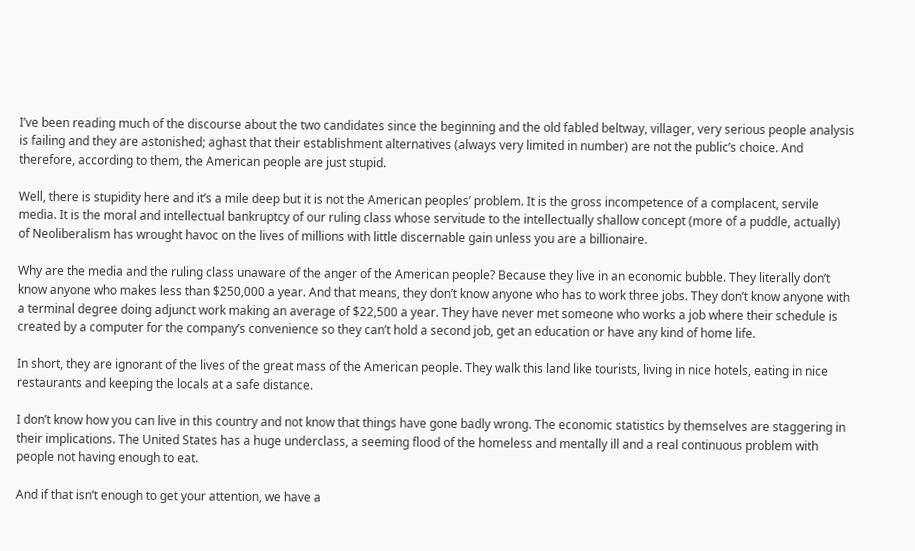I’ve been reading much of the discourse about the two candidates since the beginning and the old fabled beltway, villager, very serious people analysis is failing and they are astonished; aghast that their establishment alternatives (always very limited in number) are not the public’s choice. And therefore, according to them, the American people are just stupid.

Well, there is stupidity here and it’s a mile deep but it is not the American peoples’ problem. It is the gross incompetence of a complacent, servile media. It is the moral and intellectual bankruptcy of our ruling class whose servitude to the intellectually shallow concept (more of a puddle, actually) of Neoliberalism has wrought havoc on the lives of millions with little discernable gain unless you are a billionaire.

Why are the media and the ruling class unaware of the anger of the American people? Because they live in an economic bubble. They literally don’t know anyone who makes less than $250,000 a year. And that means, they don’t know anyone who has to work three jobs. They don’t know anyone with a terminal degree doing adjunct work making an average of $22,500 a year. They have never met someone who works a job where their schedule is created by a computer for the company’s convenience so they can’t hold a second job, get an education or have any kind of home life.

In short, they are ignorant of the lives of the great mass of the American people. They walk this land like tourists, living in nice hotels, eating in nice restaurants and keeping the locals at a safe distance.

I don’t know how you can live in this country and not know that things have gone badly wrong. The economic statistics by themselves are staggering in their implications. The United States has a huge underclass, a seeming flood of the homeless and mentally ill and a real continuous problem with people not having enough to eat.

And if that isn’t enough to get your attention, we have a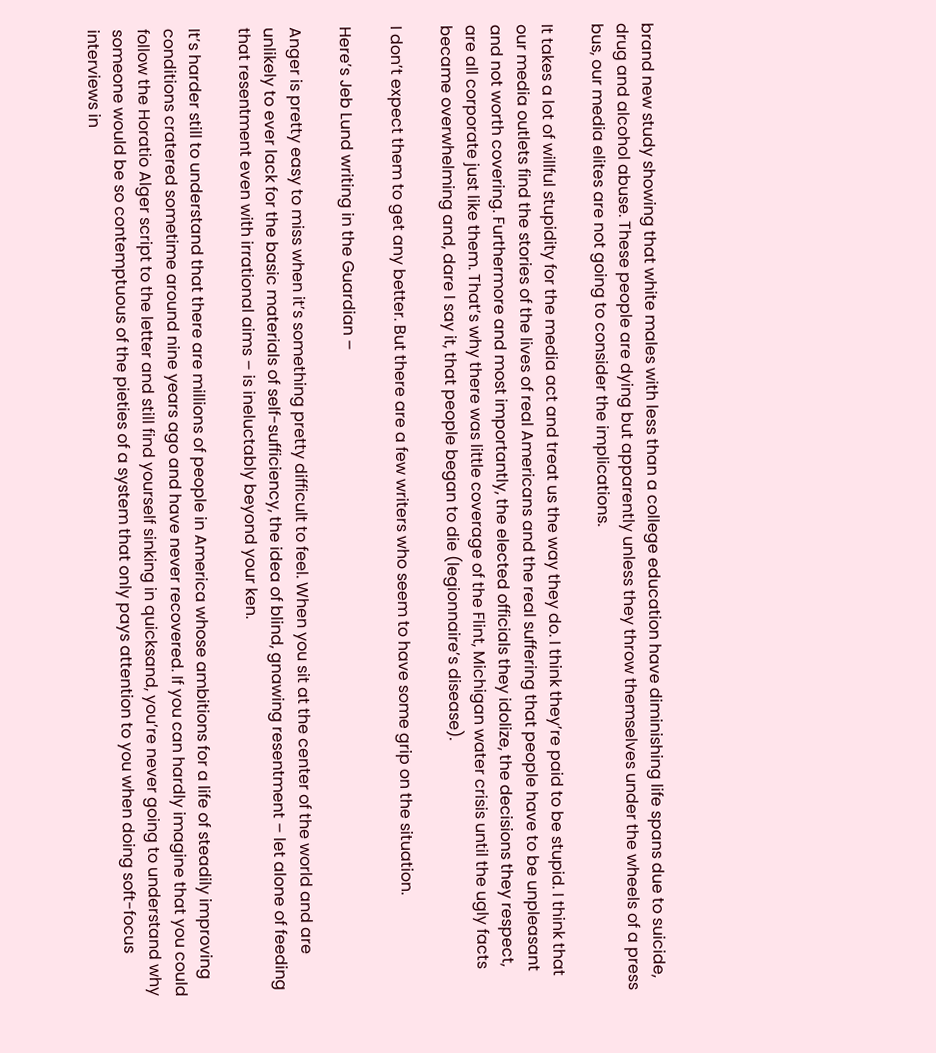brand new study showing that white males with less than a college education have diminishing life spans due to suicide, drug and alcohol abuse. These people are dying but apparently unless they throw themselves under the wheels of a press bus, our media elites are not going to consider the implications.

It takes a lot of willful stupidity for the media act and treat us the way they do. I think they’re paid to be stupid. I think that our media outlets find the stories of the lives of real Americans and the real suffering that people have to be unpleasant and not worth covering. Furthermore and most importantly, the elected officials they idolize, the decisions they respect, are all corporate just like them. That’s why there was little coverage of the Flint, Michigan water crisis until the ugly facts became overwhelming and, dare I say it, that people began to die (legionnaire’s disease).

I don’t expect them to get any better. But there are a few writers who seem to have some grip on the situation.

Here’s Jeb Lund writing in the Guardian –

Anger is pretty easy to miss when it’s something pretty difficult to feel. When you sit at the center of the world and are unlikely to ever lack for the basic materials of self-sufficiency, the idea of blind, gnawing resentment – let alone of feeding that resentment even with irrational aims – is ineluctably beyond your ken.

It’s harder still to understand that there are millions of people in America whose ambitions for a life of steadily improving conditions cratered sometime around nine years ago and have never recovered. If you can hardly imagine that you could follow the Horatio Alger script to the letter and still find yourself sinking in quicksand, you’re never going to understand why someone would be so contemptuous of the pieties of a system that only pays attention to you when doing soft-focus interviews in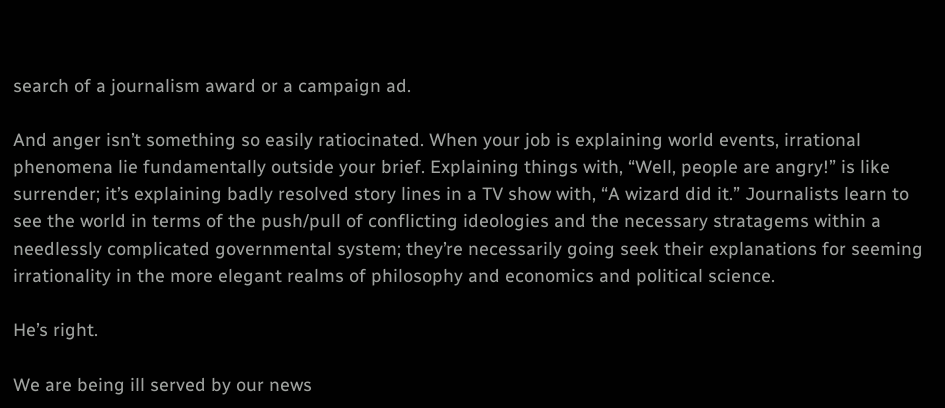search of a journalism award or a campaign ad.

And anger isn’t something so easily ratiocinated. When your job is explaining world events, irrational phenomena lie fundamentally outside your brief. Explaining things with, “Well, people are angry!” is like surrender; it’s explaining badly resolved story lines in a TV show with, “A wizard did it.” Journalists learn to see the world in terms of the push/pull of conflicting ideologies and the necessary stratagems within a needlessly complicated governmental system; they’re necessarily going seek their explanations for seeming irrationality in the more elegant realms of philosophy and economics and political science.

He’s right.

We are being ill served by our news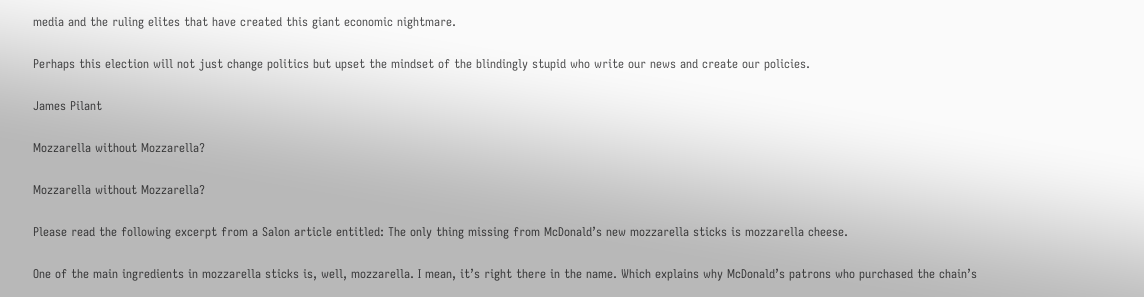media and the ruling elites that have created this giant economic nightmare.

Perhaps this election will not just change politics but upset the mindset of the blindingly stupid who write our news and create our policies.

James Pilant

Mozzarella without Mozzarella?

Mozzarella without Mozzarella?

Please read the following excerpt from a Salon article entitled: The only thing missing from McDonald’s new mozzarella sticks is mozzarella cheese.

One of the main ingredients in mozzarella sticks is, well, mozzarella. I mean, it’s right there in the name. Which explains why McDonald’s patrons who purchased the chain’s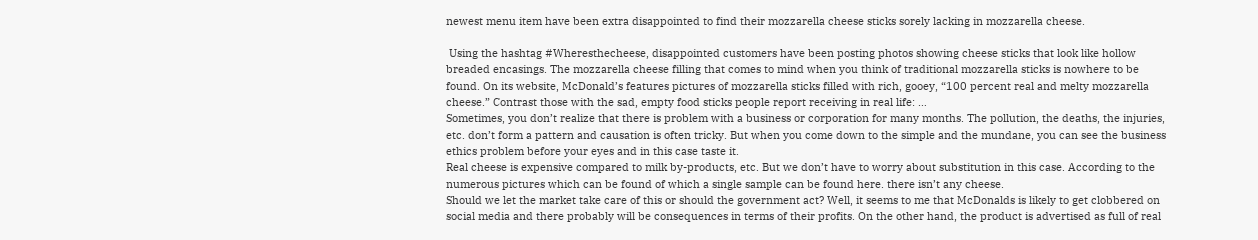newest menu item have been extra disappointed to find their mozzarella cheese sticks sorely lacking in mozzarella cheese.

 Using the hashtag #Wheresthecheese, disappointed customers have been posting photos showing cheese sticks that look like hollow breaded encasings. The mozzarella cheese filling that comes to mind when you think of traditional mozzarella sticks is nowhere to be found. On its website, McDonald’s features pictures of mozzarella sticks filled with rich, gooey, “100 percent real and melty mozzarella cheese.” Contrast those with the sad, empty food sticks people report receiving in real life: …
Sometimes, you don’t realize that there is problem with a business or corporation for many months. The pollution, the deaths, the injuries, etc. don’t form a pattern and causation is often tricky. But when you come down to the simple and the mundane, you can see the business ethics problem before your eyes and in this case taste it.
Real cheese is expensive compared to milk by-products, etc. But we don’t have to worry about substitution in this case. According to the numerous pictures which can be found of which a single sample can be found here. there isn’t any cheese.
Should we let the market take care of this or should the government act? Well, it seems to me that McDonalds is likely to get clobbered on social media and there probably will be consequences in terms of their profits. On the other hand, the product is advertised as full of real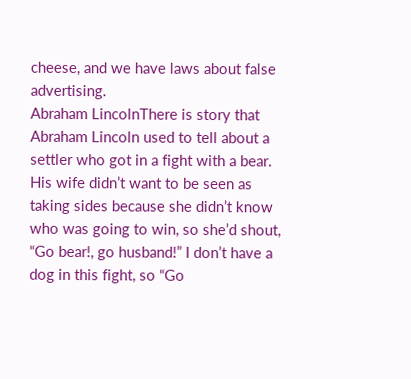cheese, and we have laws about false advertising.
Abraham LincolnThere is story that Abraham Lincoln used to tell about a settler who got in a fight with a bear. His wife didn’t want to be seen as taking sides because she didn’t know who was going to win, so she’d shout, “Go bear!, go husband!” I don’t have a dog in this fight, so “Go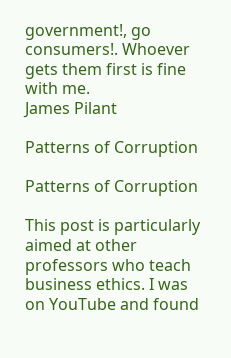government!, go consumers!. Whoever gets them first is fine with me.
James Pilant

Patterns of Corruption

Patterns of Corruption

This post is particularly aimed at other professors who teach business ethics. I was on YouTube and found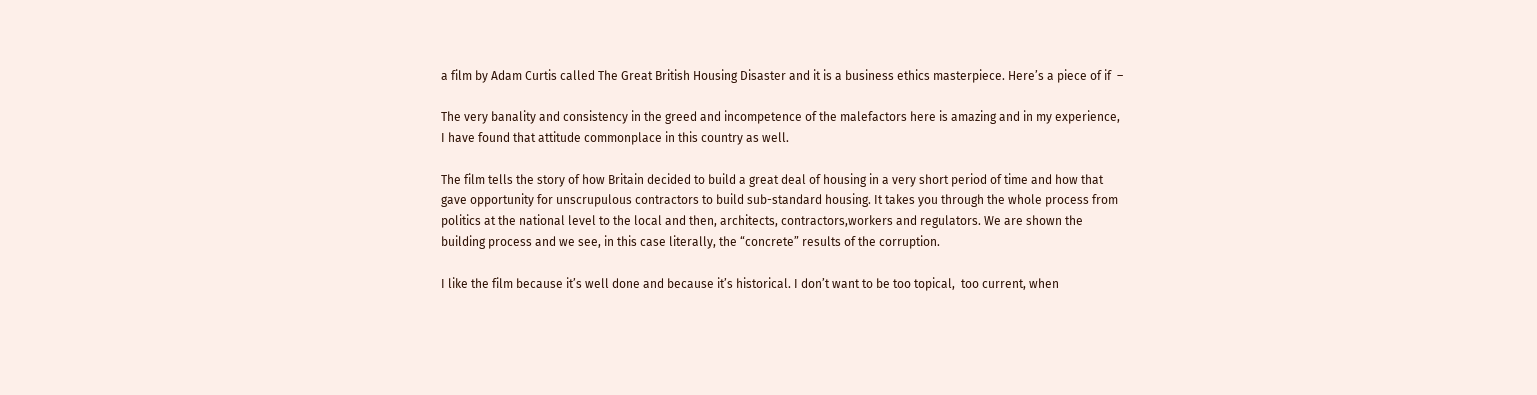a film by Adam Curtis called The Great British Housing Disaster and it is a business ethics masterpiece. Here’s a piece of if  –

The very banality and consistency in the greed and incompetence of the malefactors here is amazing and in my experience, I have found that attitude commonplace in this country as well.

The film tells the story of how Britain decided to build a great deal of housing in a very short period of time and how that gave opportunity for unscrupulous contractors to build sub-standard housing. It takes you through the whole process from politics at the national level to the local and then, architects, contractors,workers and regulators. We are shown the building process and we see, in this case literally, the “concrete” results of the corruption.

I like the film because it’s well done and because it’s historical. I don’t want to be too topical,  too current, when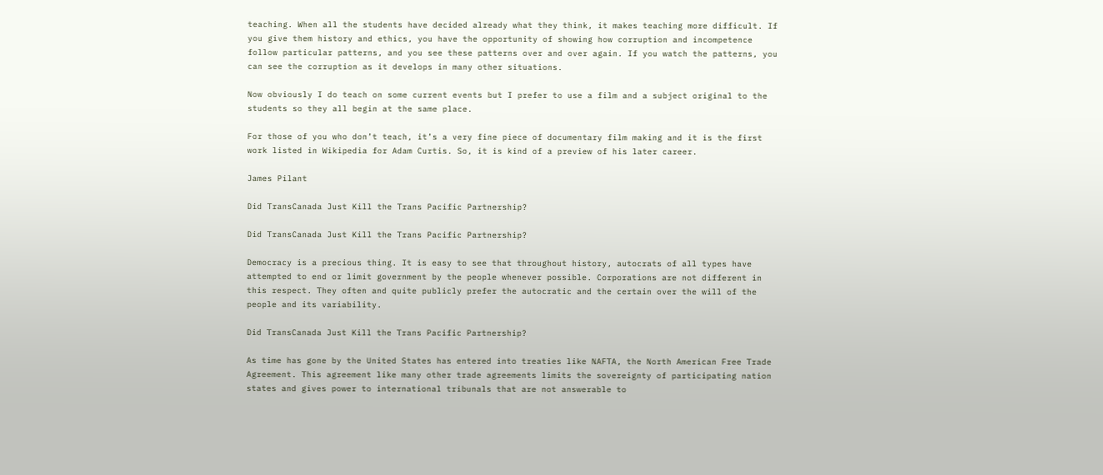teaching. When all the students have decided already what they think, it makes teaching more difficult. If you give them history and ethics, you have the opportunity of showing how corruption and incompetence follow particular patterns, and you see these patterns over and over again. If you watch the patterns, you can see the corruption as it develops in many other situations.

Now obviously I do teach on some current events but I prefer to use a film and a subject original to the students so they all begin at the same place.

For those of you who don’t teach, it’s a very fine piece of documentary film making and it is the first work listed in Wikipedia for Adam Curtis. So, it is kind of a preview of his later career.

James Pilant

Did TransCanada Just Kill the Trans Pacific Partnership?

Did TransCanada Just Kill the Trans Pacific Partnership?

Democracy is a precious thing. It is easy to see that throughout history, autocrats of all types have attempted to end or limit government by the people whenever possible. Corporations are not different in this respect. They often and quite publicly prefer the autocratic and the certain over the will of the people and its variability.

Did TransCanada Just Kill the Trans Pacific Partnership?

As time has gone by the United States has entered into treaties like NAFTA, the North American Free Trade Agreement. This agreement like many other trade agreements limits the sovereignty of participating nation states and gives power to international tribunals that are not answerable to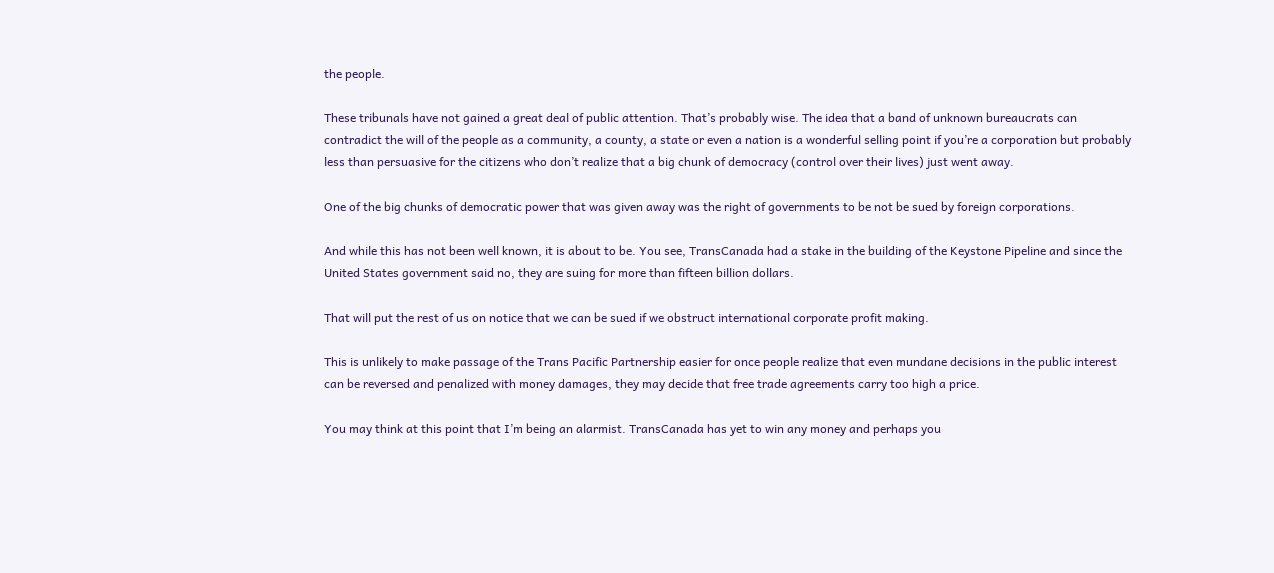the people.

These tribunals have not gained a great deal of public attention. That’s probably wise. The idea that a band of unknown bureaucrats can contradict the will of the people as a community, a county, a state or even a nation is a wonderful selling point if you’re a corporation but probably less than persuasive for the citizens who don’t realize that a big chunk of democracy (control over their lives) just went away.

One of the big chunks of democratic power that was given away was the right of governments to be not be sued by foreign corporations.

And while this has not been well known, it is about to be. You see, TransCanada had a stake in the building of the Keystone Pipeline and since the United States government said no, they are suing for more than fifteen billion dollars.

That will put the rest of us on notice that we can be sued if we obstruct international corporate profit making.

This is unlikely to make passage of the Trans Pacific Partnership easier for once people realize that even mundane decisions in the public interest can be reversed and penalized with money damages, they may decide that free trade agreements carry too high a price.

You may think at this point that I’m being an alarmist. TransCanada has yet to win any money and perhaps you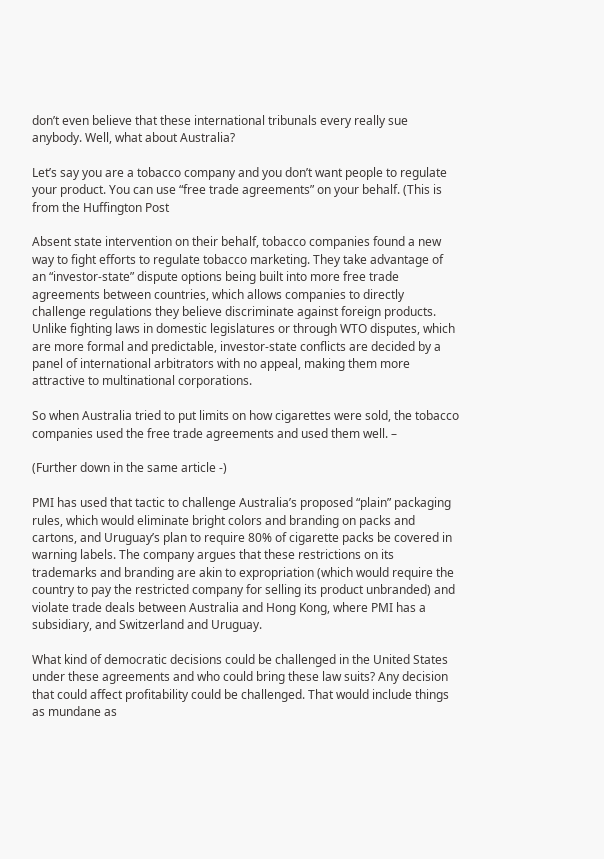don’t even believe that these international tribunals every really sue anybody. Well, what about Australia?

Let’s say you are a tobacco company and you don’t want people to regulate your product. You can use “free trade agreements” on your behalf. (This is from the Huffington Post

Absent state intervention on their behalf, tobacco companies found a new way to fight efforts to regulate tobacco marketing. They take advantage of an “investor-state” dispute options being built into more free trade agreements between countries, which allows companies to directly challenge regulations they believe discriminate against foreign products. Unlike fighting laws in domestic legislatures or through WTO disputes, which are more formal and predictable, investor-state conflicts are decided by a panel of international arbitrators with no appeal, making them more attractive to multinational corporations.

So when Australia tried to put limits on how cigarettes were sold, the tobacco companies used the free trade agreements and used them well. –

(Further down in the same article -)

PMI has used that tactic to challenge Australia’s proposed “plain” packaging rules, which would eliminate bright colors and branding on packs and cartons, and Uruguay’s plan to require 80% of cigarette packs be covered in warning labels. The company argues that these restrictions on its trademarks and branding are akin to expropriation (which would require the country to pay the restricted company for selling its product unbranded) and violate trade deals between Australia and Hong Kong, where PMI has a subsidiary, and Switzerland and Uruguay.

What kind of democratic decisions could be challenged in the United States under these agreements and who could bring these law suits? Any decision that could affect profitability could be challenged. That would include things as mundane as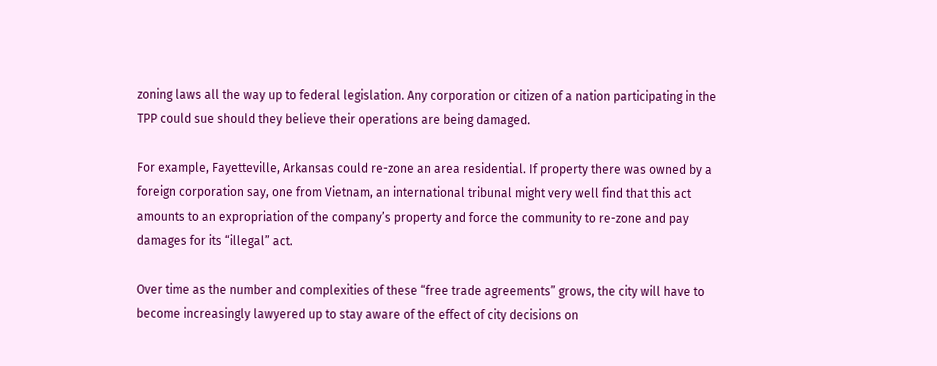zoning laws all the way up to federal legislation. Any corporation or citizen of a nation participating in the TPP could sue should they believe their operations are being damaged.

For example, Fayetteville, Arkansas could re-zone an area residential. If property there was owned by a foreign corporation say, one from Vietnam, an international tribunal might very well find that this act amounts to an expropriation of the company’s property and force the community to re-zone and pay damages for its “illegal” act.

Over time as the number and complexities of these “free trade agreements” grows, the city will have to become increasingly lawyered up to stay aware of the effect of city decisions on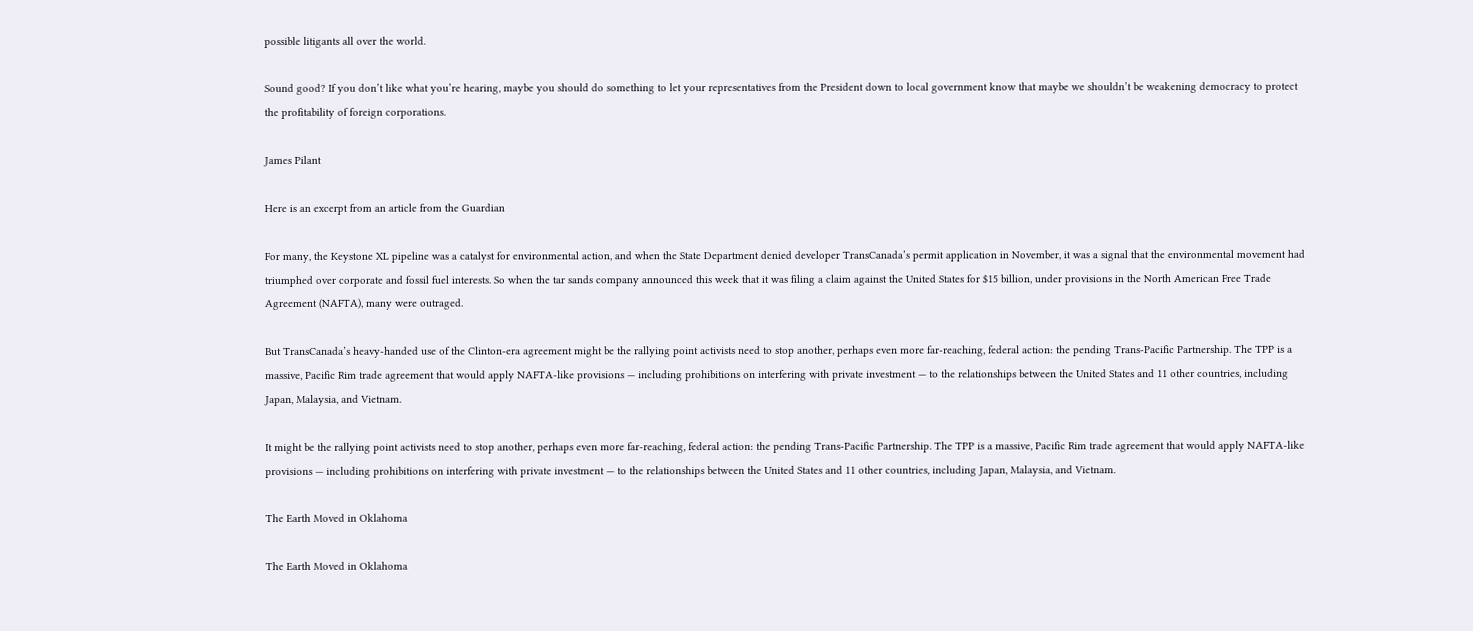possible litigants all over the world.

Sound good? If you don’t like what you’re hearing, maybe you should do something to let your representatives from the President down to local government know that maybe we shouldn’t be weakening democracy to protect the profitability of foreign corporations.

James Pilant

Here is an excerpt from an article from the Guardian

For many, the Keystone XL pipeline was a catalyst for environmental action, and when the State Department denied developer TransCanada’s permit application in November, it was a signal that the environmental movement had triumphed over corporate and fossil fuel interests. So when the tar sands company announced this week that it was filing a claim against the United States for $15 billion, under provisions in the North American Free Trade Agreement (NAFTA), many were outraged.

But TransCanada’s heavy-handed use of the Clinton-era agreement might be the rallying point activists need to stop another, perhaps even more far-reaching, federal action: the pending Trans-Pacific Partnership. The TPP is a massive, Pacific Rim trade agreement that would apply NAFTA-like provisions — including prohibitions on interfering with private investment — to the relationships between the United States and 11 other countries, including Japan, Malaysia, and Vietnam.

It might be the rallying point activists need to stop another, perhaps even more far-reaching, federal action: the pending Trans-Pacific Partnership. The TPP is a massive, Pacific Rim trade agreement that would apply NAFTA-like provisions — including prohibitions on interfering with private investment — to the relationships between the United States and 11 other countries, including Japan, Malaysia, and Vietnam.

The Earth Moved in Oklahoma

The Earth Moved in Oklahoma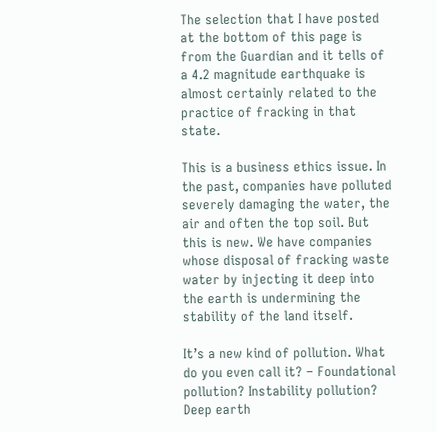The selection that I have posted at the bottom of this page is from the Guardian and it tells of a 4.2 magnitude earthquake is almost certainly related to the practice of fracking in that state.

This is a business ethics issue. In the past, companies have polluted severely damaging the water, the air and often the top soil. But this is new. We have companies whose disposal of fracking waste water by injecting it deep into the earth is undermining the stability of the land itself.

It’s a new kind of pollution. What do you even call it? – Foundational pollution? Instability pollution? Deep earth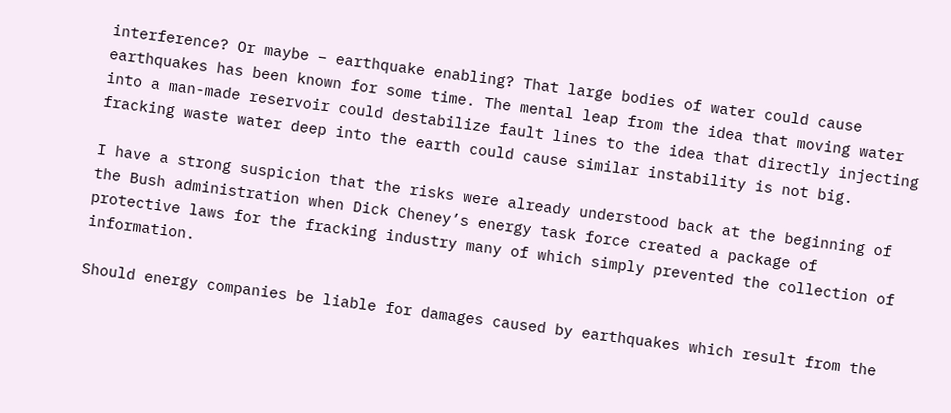interference? Or maybe – earthquake enabling? That large bodies of water could cause earthquakes has been known for some time. The mental leap from the idea that moving water into a man-made reservoir could destabilize fault lines to the idea that directly injecting fracking waste water deep into the earth could cause similar instability is not big.

I have a strong suspicion that the risks were already understood back at the beginning of the Bush administration when Dick Cheney’s energy task force created a package of protective laws for the fracking industry many of which simply prevented the collection of information.

Should energy companies be liable for damages caused by earthquakes which result from the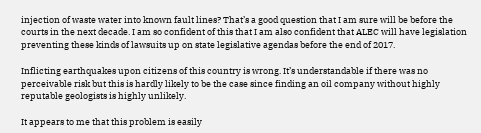injection of waste water into known fault lines? That’s a good question that I am sure will be before the courts in the next decade. I am so confident of this that I am also confident that ALEC will have legislation preventing these kinds of lawsuits up on state legislative agendas before the end of 2017.

Inflicting earthquakes upon citizens of this country is wrong. It’s understandable if there was no perceivable risk but this is hardly likely to be the case since finding an oil company without highly reputable geologists is highly unlikely.

It appears to me that this problem is easily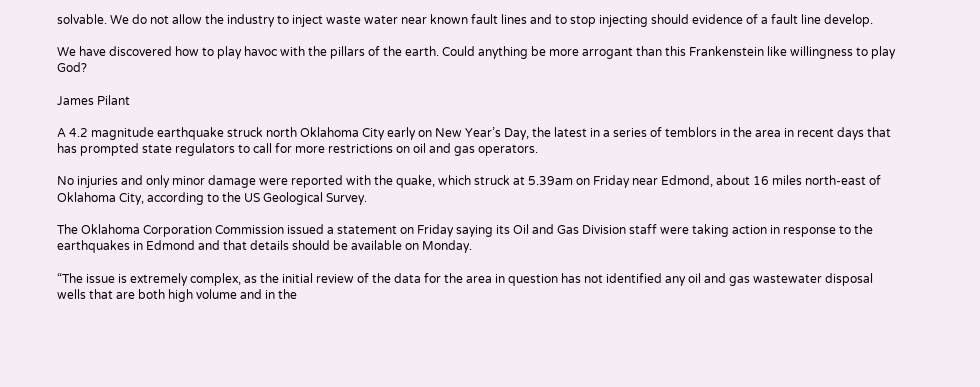solvable. We do not allow the industry to inject waste water near known fault lines and to stop injecting should evidence of a fault line develop.

We have discovered how to play havoc with the pillars of the earth. Could anything be more arrogant than this Frankenstein like willingness to play God?

James Pilant

A 4.2 magnitude earthquake struck north Oklahoma City early on New Year’s Day, the latest in a series of temblors in the area in recent days that has prompted state regulators to call for more restrictions on oil and gas operators.

No injuries and only minor damage were reported with the quake, which struck at 5.39am on Friday near Edmond, about 16 miles north-east of Oklahoma City, according to the US Geological Survey.

The Oklahoma Corporation Commission issued a statement on Friday saying its Oil and Gas Division staff were taking action in response to the earthquakes in Edmond and that details should be available on Monday.

“The issue is extremely complex, as the initial review of the data for the area in question has not identified any oil and gas wastewater disposal wells that are both high volume and in the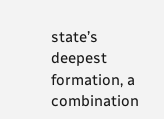state’s deepest formation, a combination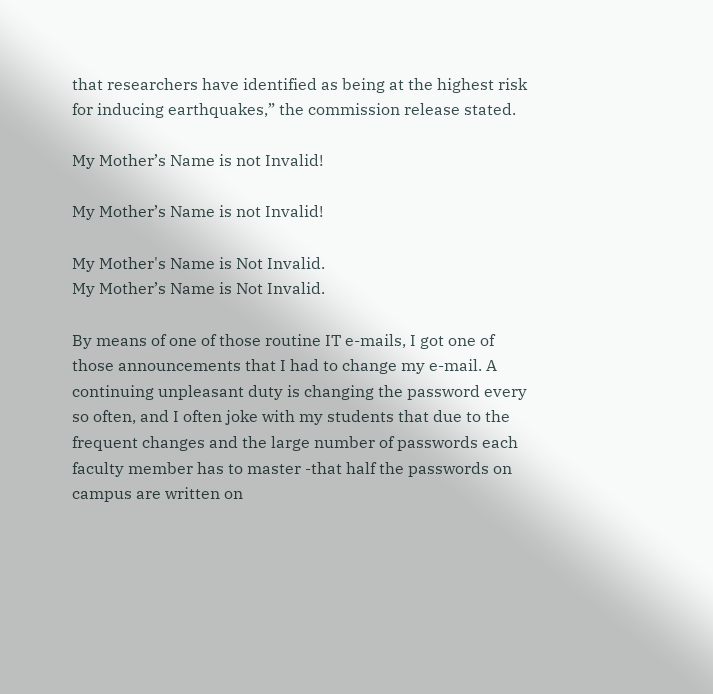that researchers have identified as being at the highest risk for inducing earthquakes,” the commission release stated.

My Mother’s Name is not Invalid!

My Mother’s Name is not Invalid!

My Mother's Name is Not Invalid.
My Mother’s Name is Not Invalid.

By means of one of those routine IT e-mails, I got one of those announcements that I had to change my e-mail. A continuing unpleasant duty is changing the password every so often, and I often joke with my students that due to the frequent changes and the large number of passwords each faculty member has to master -that half the passwords on campus are written on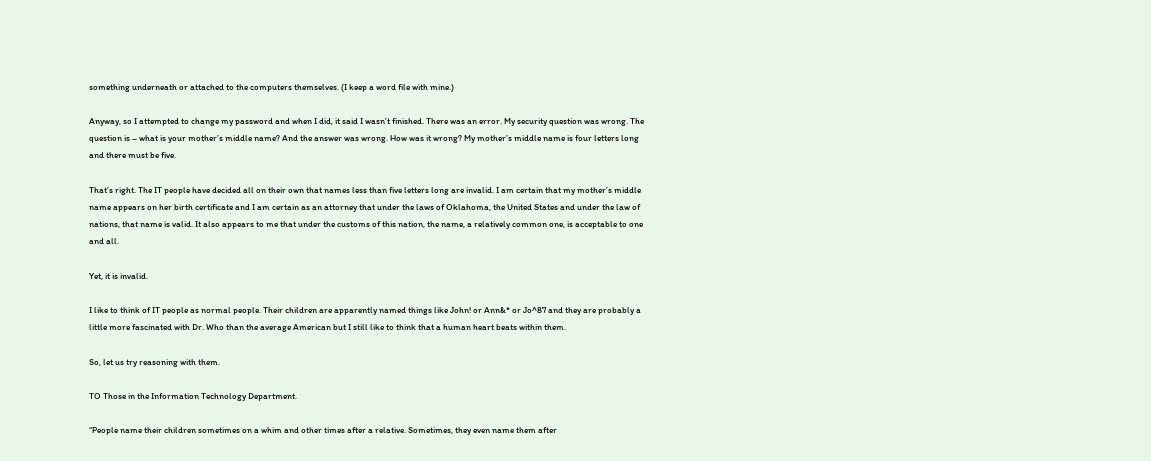something underneath or attached to the computers themselves. (I keep a word file with mine.)

Anyway, so I attempted to change my password and when I did, it said I wasn’t finished. There was an error. My security question was wrong. The question is – what is your mother’s middle name? And the answer was wrong. How was it wrong? My mother’s middle name is four letters long and there must be five.

That’s right. The IT people have decided all on their own that names less than five letters long are invalid. I am certain that my mother’s middle name appears on her birth certificate and I am certain as an attorney that under the laws of Oklahoma, the United States and under the law of nations, that name is valid. It also appears to me that under the customs of this nation, the name, a relatively common one, is acceptable to one and all.

Yet, it is invalid.

I like to think of IT people as normal people. Their children are apparently named things like John! or Ann&* or Jo^87 and they are probably a little more fascinated with Dr. Who than the average American but I still like to think that a human heart beats within them.

So, let us try reasoning with them.

TO Those in the Information Technology Department.

“People name their children sometimes on a whim and other times after a relative. Sometimes, they even name them after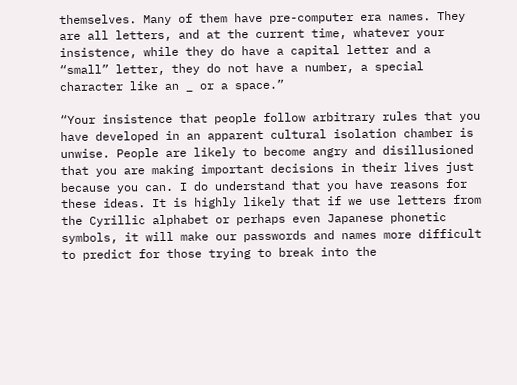themselves. Many of them have pre-computer era names. They are all letters, and at the current time, whatever your insistence, while they do have a capital letter and a “small” letter, they do not have a number, a special character like an _ or a space.”

“Your insistence that people follow arbitrary rules that you have developed in an apparent cultural isolation chamber is unwise. People are likely to become angry and disillusioned that you are making important decisions in their lives just because you can. I do understand that you have reasons for these ideas. It is highly likely that if we use letters from the Cyrillic alphabet or perhaps even Japanese phonetic symbols, it will make our passwords and names more difficult to predict for those trying to break into the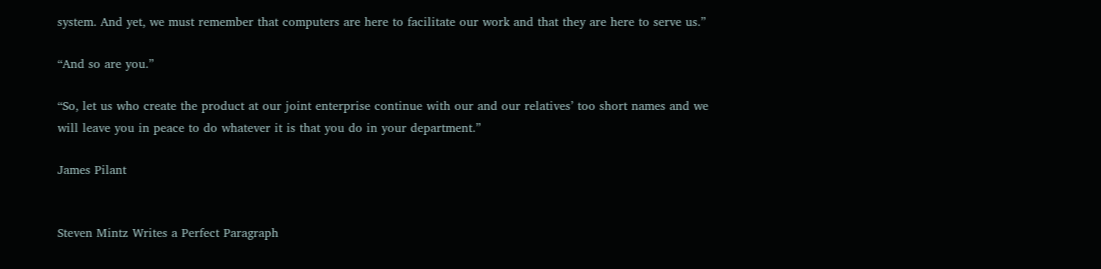system. And yet, we must remember that computers are here to facilitate our work and that they are here to serve us.”

“And so are you.”

“So, let us who create the product at our joint enterprise continue with our and our relatives’ too short names and we will leave you in peace to do whatever it is that you do in your department.”

James Pilant


Steven Mintz Writes a Perfect Paragraph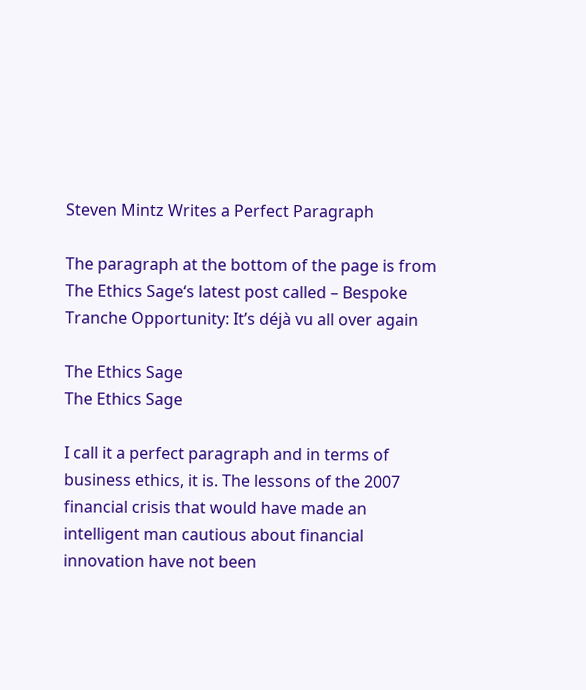Steven Mintz Writes a Perfect Paragraph

The paragraph at the bottom of the page is from The Ethics Sage‘s latest post called – Bespoke Tranche Opportunity: It’s déjà vu all over again

The Ethics Sage
The Ethics Sage

I call it a perfect paragraph and in terms of business ethics, it is. The lessons of the 2007 financial crisis that would have made an intelligent man cautious about financial innovation have not been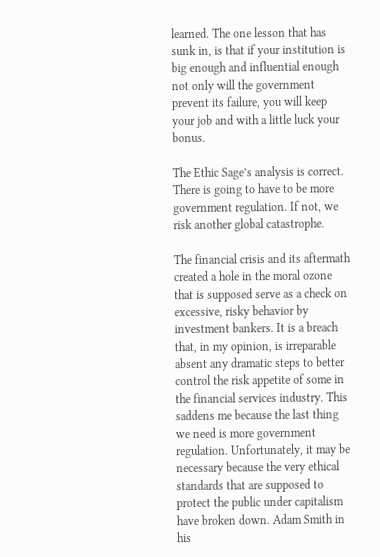learned. The one lesson that has sunk in, is that if your institution is big enough and influential enough not only will the government prevent its failure, you will keep your job and with a little luck your bonus.

The Ethic Sage’s analysis is correct. There is going to have to be more government regulation. If not, we risk another global catastrophe.

The financial crisis and its aftermath created a hole in the moral ozone that is supposed serve as a check on excessive, risky behavior by investment bankers. It is a breach that, in my opinion, is irreparable absent any dramatic steps to better control the risk appetite of some in the financial services industry. This saddens me because the last thing we need is more government regulation. Unfortunately, it may be necessary because the very ethical standards that are supposed to protect the public under capitalism have broken down. Adam Smith in his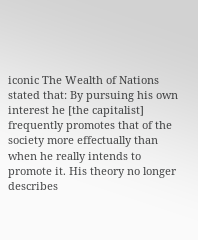iconic The Wealth of Nations stated that: By pursuing his own interest he [the capitalist] frequently promotes that of the society more effectually than when he really intends to promote it. His theory no longer describes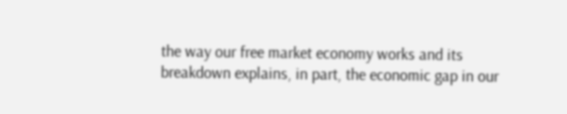the way our free market economy works and its breakdown explains, in part, the economic gap in our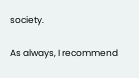society.

As always, I recommend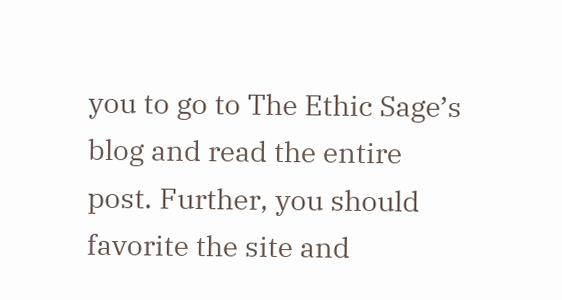you to go to The Ethic Sage’s blog and read the entire post. Further, you should favorite the site and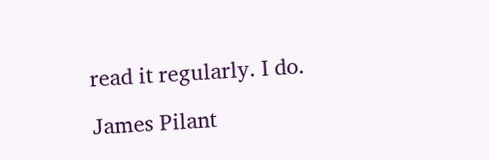read it regularly. I do.

James Pilant